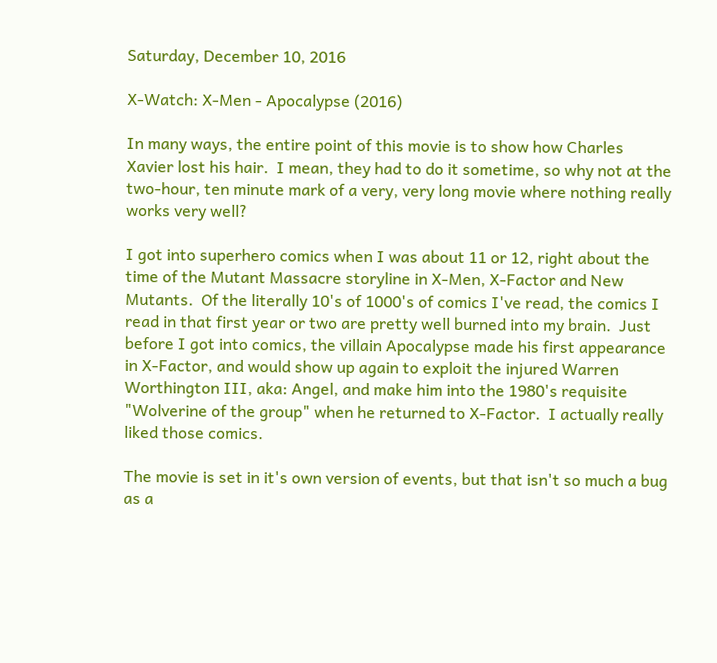Saturday, December 10, 2016

X-Watch: X-Men - Apocalypse (2016)

In many ways, the entire point of this movie is to show how Charles Xavier lost his hair.  I mean, they had to do it sometime, so why not at the two-hour, ten minute mark of a very, very long movie where nothing really works very well?

I got into superhero comics when I was about 11 or 12, right about the time of the Mutant Massacre storyline in X-Men, X-Factor and New Mutants.  Of the literally 10's of 1000's of comics I've read, the comics I read in that first year or two are pretty well burned into my brain.  Just before I got into comics, the villain Apocalypse made his first appearance in X-Factor, and would show up again to exploit the injured Warren Worthington III, aka: Angel, and make him into the 1980's requisite "Wolverine of the group" when he returned to X-Factor.  I actually really liked those comics.

The movie is set in it's own version of events, but that isn't so much a bug as a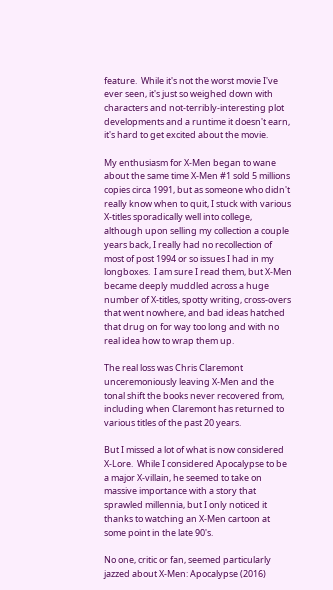feature.  While it's not the worst movie I've ever seen, it's just so weighed down with characters and not-terribly-interesting plot developments and a runtime it doesn't earn, it's hard to get excited about the movie.

My enthusiasm for X-Men began to wane about the same time X-Men #1 sold 5 millions copies circa 1991, but as someone who didn't really know when to quit, I stuck with various X-titles sporadically well into college, although upon selling my collection a couple years back, I really had no recollection of most of post 1994 or so issues I had in my longboxes.  I am sure I read them, but X-Men became deeply muddled across a huge number of X-titles, spotty writing, cross-overs that went nowhere, and bad ideas hatched that drug on for way too long and with no real idea how to wrap them up.

The real loss was Chris Claremont unceremoniously leaving X-Men and the tonal shift the books never recovered from, including when Claremont has returned to various titles of the past 20 years.

But I missed a lot of what is now considered X-Lore.  While I considered Apocalypse to be a major X-villain, he seemed to take on massive importance with a story that sprawled millennia, but I only noticed it thanks to watching an X-Men cartoon at some point in the late 90's.

No one, critic or fan, seemed particularly jazzed about X-Men: Apocalypse (2016)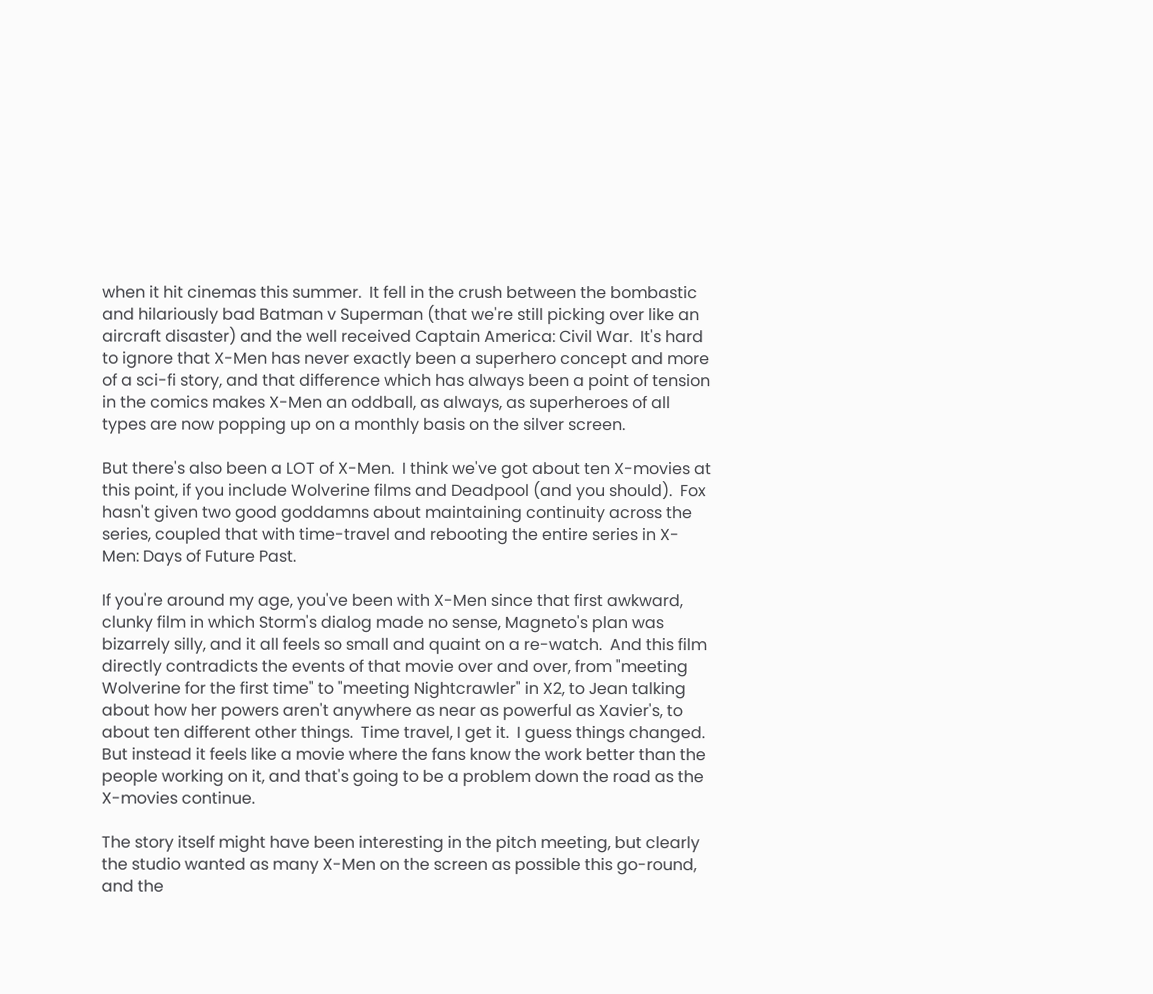when it hit cinemas this summer.  It fell in the crush between the bombastic and hilariously bad Batman v Superman (that we're still picking over like an aircraft disaster) and the well received Captain America: Civil War.  It's hard to ignore that X-Men has never exactly been a superhero concept and more of a sci-fi story, and that difference which has always been a point of tension in the comics makes X-Men an oddball, as always, as superheroes of all types are now popping up on a monthly basis on the silver screen.

But there's also been a LOT of X-Men.  I think we've got about ten X-movies at this point, if you include Wolverine films and Deadpool (and you should).  Fox hasn't given two good goddamns about maintaining continuity across the series, coupled that with time-travel and rebooting the entire series in X-Men: Days of Future Past.

If you're around my age, you've been with X-Men since that first awkward, clunky film in which Storm's dialog made no sense, Magneto's plan was bizarrely silly, and it all feels so small and quaint on a re-watch.  And this film directly contradicts the events of that movie over and over, from "meeting Wolverine for the first time" to "meeting Nightcrawler" in X2, to Jean talking about how her powers aren't anywhere as near as powerful as Xavier's, to about ten different other things.  Time travel, I get it.  I guess things changed.  But instead it feels like a movie where the fans know the work better than the people working on it, and that's going to be a problem down the road as the X-movies continue.

The story itself might have been interesting in the pitch meeting, but clearly the studio wanted as many X-Men on the screen as possible this go-round, and the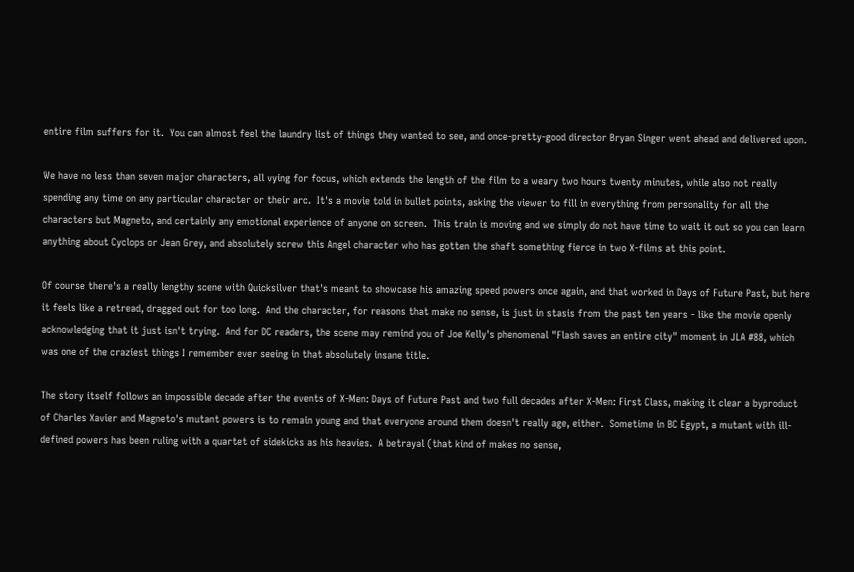entire film suffers for it.  You can almost feel the laundry list of things they wanted to see, and once-pretty-good director Bryan Singer went ahead and delivered upon.

We have no less than seven major characters, all vying for focus, which extends the length of the film to a weary two hours twenty minutes, while also not really spending any time on any particular character or their arc.  It's a movie told in bullet points, asking the viewer to fill in everything from personality for all the characters but Magneto, and certainly any emotional experience of anyone on screen.  This train is moving and we simply do not have time to wait it out so you can learn anything about Cyclops or Jean Grey, and absolutely screw this Angel character who has gotten the shaft something fierce in two X-films at this point.

Of course there's a really lengthy scene with Quicksilver that's meant to showcase his amazing speed powers once again, and that worked in Days of Future Past, but here it feels like a retread, dragged out for too long.  And the character, for reasons that make no sense, is just in stasis from the past ten years - like the movie openly acknowledging that it just isn't trying.  And for DC readers, the scene may remind you of Joe Kelly's phenomenal "Flash saves an entire city" moment in JLA #88, which was one of the craziest things I remember ever seeing in that absolutely insane title.

The story itself follows an impossible decade after the events of X-Men: Days of Future Past and two full decades after X-Men: First Class, making it clear a byproduct of Charles Xavier and Magneto's mutant powers is to remain young and that everyone around them doesn't really age, either.  Sometime in BC Egypt, a mutant with ill-defined powers has been ruling with a quartet of sidekicks as his heavies.  A betrayal (that kind of makes no sense,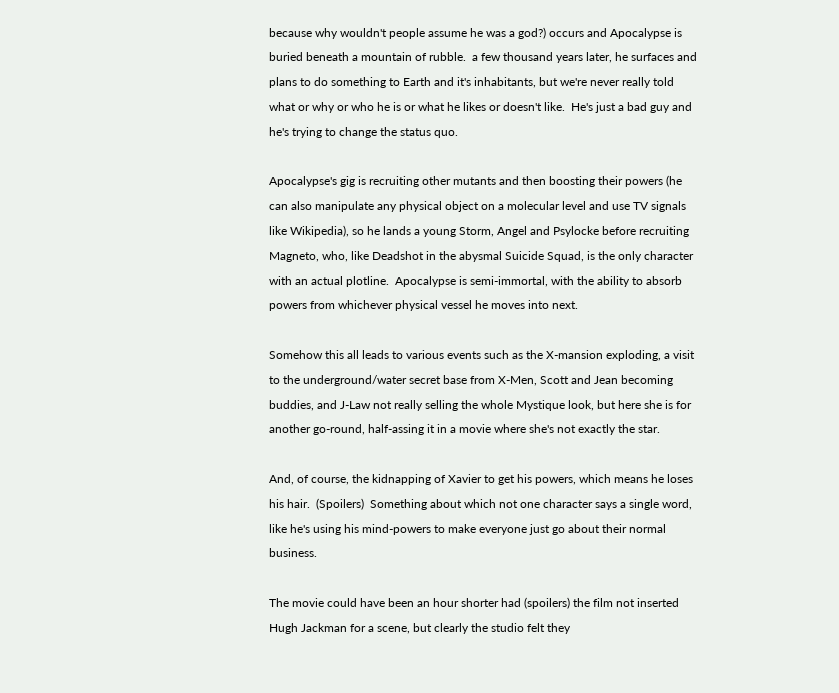because why wouldn't people assume he was a god?) occurs and Apocalypse is buried beneath a mountain of rubble.  a few thousand years later, he surfaces and plans to do something to Earth and it's inhabitants, but we're never really told what or why or who he is or what he likes or doesn't like.  He's just a bad guy and he's trying to change the status quo.

Apocalypse's gig is recruiting other mutants and then boosting their powers (he can also manipulate any physical object on a molecular level and use TV signals like Wikipedia), so he lands a young Storm, Angel and Psylocke before recruiting Magneto, who, like Deadshot in the abysmal Suicide Squad, is the only character with an actual plotline.  Apocalypse is semi-immortal, with the ability to absorb powers from whichever physical vessel he moves into next.

Somehow this all leads to various events such as the X-mansion exploding, a visit to the underground/water secret base from X-Men, Scott and Jean becoming buddies, and J-Law not really selling the whole Mystique look, but here she is for another go-round, half-assing it in a movie where she's not exactly the star.

And, of course, the kidnapping of Xavier to get his powers, which means he loses his hair.  (Spoilers)  Something about which not one character says a single word, like he's using his mind-powers to make everyone just go about their normal business.

The movie could have been an hour shorter had (spoilers) the film not inserted Hugh Jackman for a scene, but clearly the studio felt they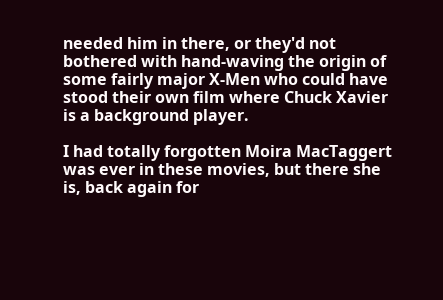needed him in there, or they'd not bothered with hand-waving the origin of some fairly major X-Men who could have stood their own film where Chuck Xavier is a background player.

I had totally forgotten Moira MacTaggert was ever in these movies, but there she is, back again for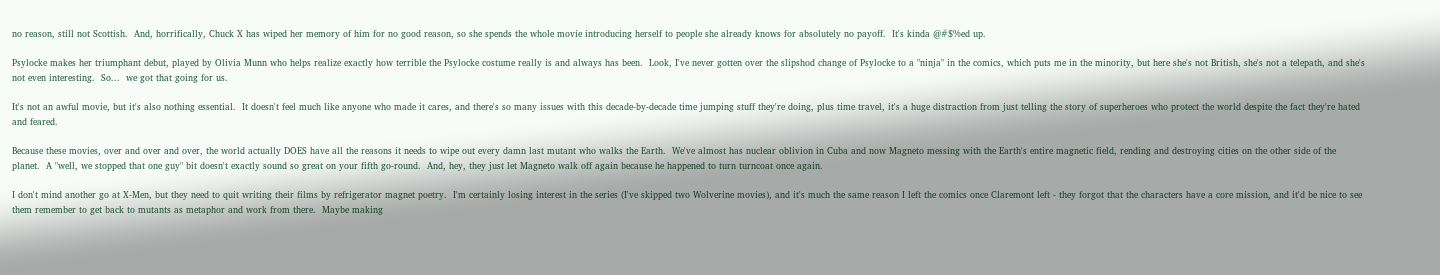no reason, still not Scottish.  And, horrifically, Chuck X has wiped her memory of him for no good reason, so she spends the whole movie introducing herself to people she already knows for absolutely no payoff.  It's kinda @#$%ed up.

Psylocke makes her triumphant debut, played by Olivia Munn who helps realize exactly how terrible the Psylocke costume really is and always has been.  Look, I've never gotten over the slipshod change of Psylocke to a "ninja" in the comics, which puts me in the minority, but here she's not British, she's not a telepath, and she's not even interesting.  So...  we got that going for us.

It's not an awful movie, but it's also nothing essential.  It doesn't feel much like anyone who made it cares, and there's so many issues with this decade-by-decade time jumping stuff they're doing, plus time travel, it's a huge distraction from just telling the story of superheroes who protect the world despite the fact they're hated and feared.

Because these movies, over and over and over, the world actually DOES have all the reasons it needs to wipe out every damn last mutant who walks the Earth.  We've almost has nuclear oblivion in Cuba and now Magneto messing with the Earth's entire magnetic field, rending and destroying cities on the other side of the planet.  A "well, we stopped that one guy" bit doesn't exactly sound so great on your fifth go-round.  And, hey, they just let Magneto walk off again because he happened to turn turncoat once again.

I don't mind another go at X-Men, but they need to quit writing their films by refrigerator magnet poetry.  I'm certainly losing interest in the series (I've skipped two Wolverine movies), and it's much the same reason I left the comics once Claremont left - they forgot that the characters have a core mission, and it'd be nice to see them remember to get back to mutants as metaphor and work from there.  Maybe making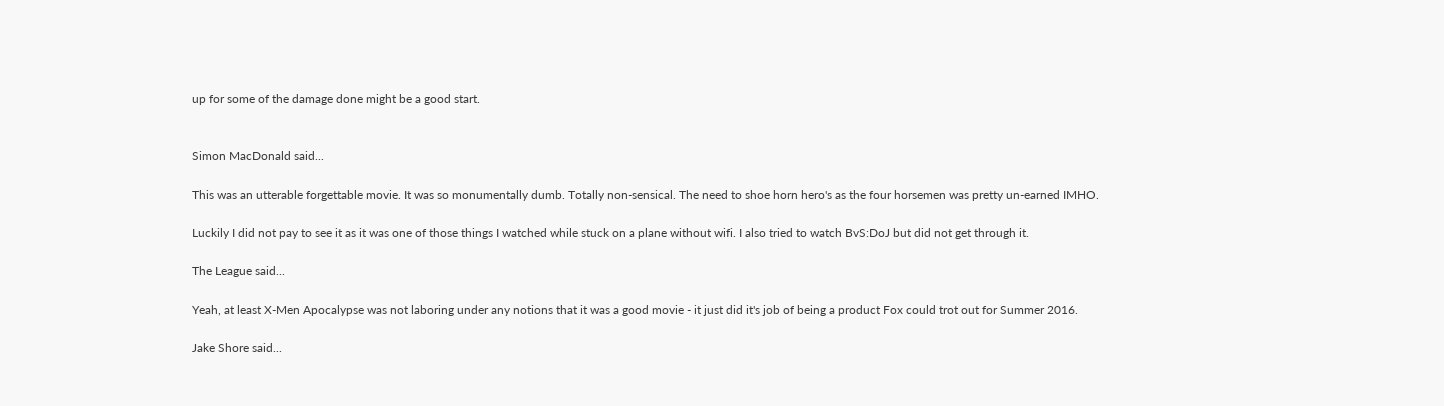up for some of the damage done might be a good start.


Simon MacDonald said...

This was an utterable forgettable movie. It was so monumentally dumb. Totally non-sensical. The need to shoe horn hero's as the four horsemen was pretty un-earned IMHO.

Luckily I did not pay to see it as it was one of those things I watched while stuck on a plane without wifi. I also tried to watch BvS:DoJ but did not get through it.

The League said...

Yeah, at least X-Men Apocalypse was not laboring under any notions that it was a good movie - it just did it's job of being a product Fox could trot out for Summer 2016.

Jake Shore said...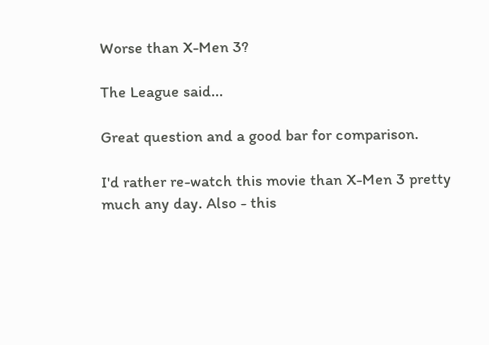Worse than X-Men 3?

The League said...

Great question and a good bar for comparison.

I'd rather re-watch this movie than X-Men 3 pretty much any day. Also - this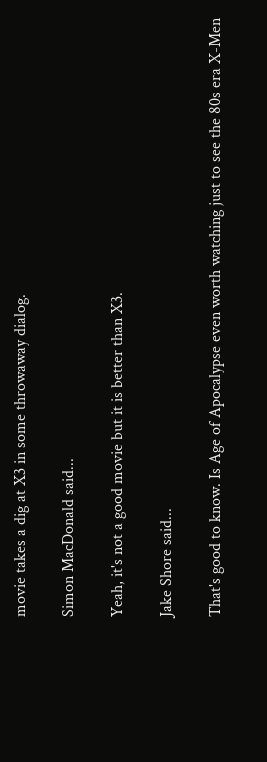movie takes a dig at X3 in some throwaway dialog.

Simon MacDonald said...

Yeah, it's not a good movie but it is better than X3.

Jake Shore said...

That's good to know. Is Age of Apocalypse even worth watching just to see the 80s era X-Men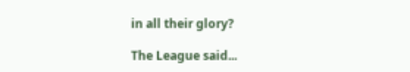in all their glory?

The League said...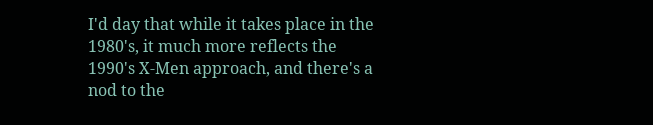I'd day that while it takes place in the 1980's, it much more reflects the 1990's X-Men approach, and there's a nod to the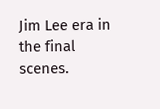Jim Lee era in the final scenes.